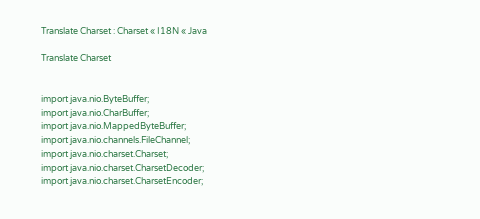Translate Charset : Charset « I18N « Java

Translate Charset


import java.nio.ByteBuffer;
import java.nio.CharBuffer;
import java.nio.MappedByteBuffer;
import java.nio.channels.FileChannel;
import java.nio.charset.Charset;
import java.nio.charset.CharsetDecoder;
import java.nio.charset.CharsetEncoder;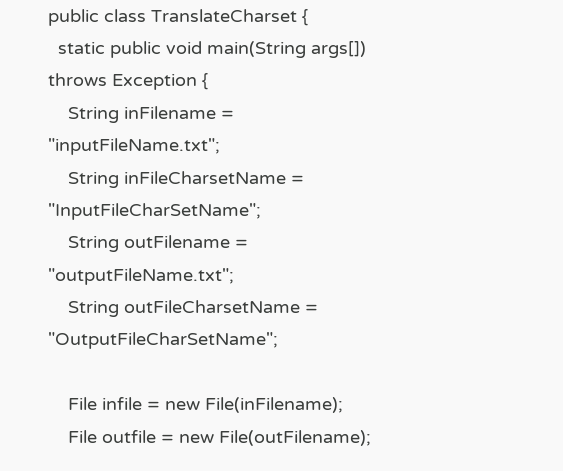public class TranslateCharset {
  static public void main(String args[]) throws Exception {
    String inFilename = "inputFileName.txt";
    String inFileCharsetName = "InputFileCharSetName";
    String outFilename = "outputFileName.txt";
    String outFileCharsetName = "OutputFileCharSetName";

    File infile = new File(inFilename);
    File outfile = new File(outFilename);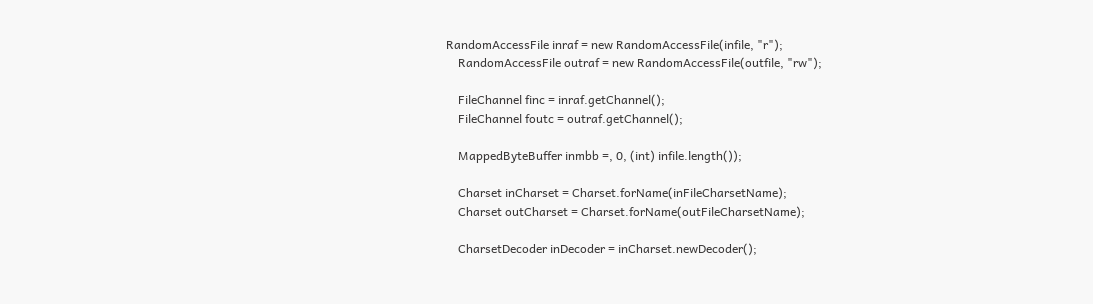RandomAccessFile inraf = new RandomAccessFile(infile, "r");
    RandomAccessFile outraf = new RandomAccessFile(outfile, "rw");

    FileChannel finc = inraf.getChannel();
    FileChannel foutc = outraf.getChannel();

    MappedByteBuffer inmbb =, 0, (int) infile.length());

    Charset inCharset = Charset.forName(inFileCharsetName);
    Charset outCharset = Charset.forName(outFileCharsetName);

    CharsetDecoder inDecoder = inCharset.newDecoder();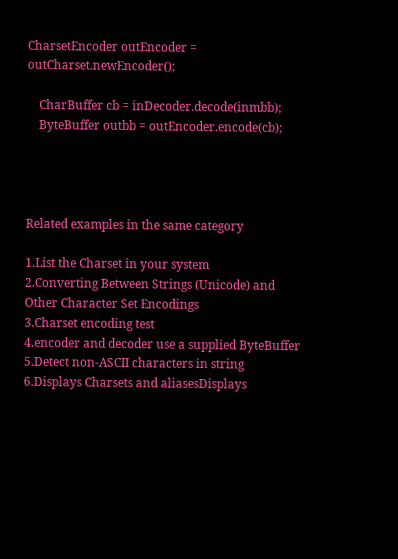CharsetEncoder outEncoder = outCharset.newEncoder();

    CharBuffer cb = inDecoder.decode(inmbb);
    ByteBuffer outbb = outEncoder.encode(cb);




Related examples in the same category

1.List the Charset in your system
2.Converting Between Strings (Unicode) and Other Character Set Encodings
3.Charset encoding test
4.encoder and decoder use a supplied ByteBuffer
5.Detect non-ASCII characters in string
6.Displays Charsets and aliasesDisplays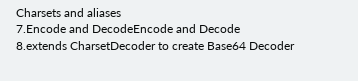Charsets and aliases
7.Encode and DecodeEncode and Decode
8.extends CharsetDecoder to create Base64 Decoder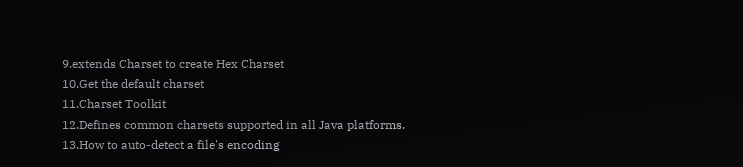9.extends Charset to create Hex Charset
10.Get the default charset
11.Charset Toolkit
12.Defines common charsets supported in all Java platforms.
13.How to auto-detect a file's encoding